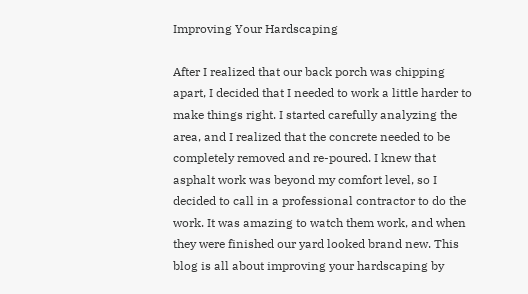Improving Your Hardscaping

After I realized that our back porch was chipping apart, I decided that I needed to work a little harder to make things right. I started carefully analyzing the area, and I realized that the concrete needed to be completely removed and re-poured. I knew that asphalt work was beyond my comfort level, so I decided to call in a professional contractor to do the work. It was amazing to watch them work, and when they were finished our yard looked brand new. This blog is all about improving your hardscaping by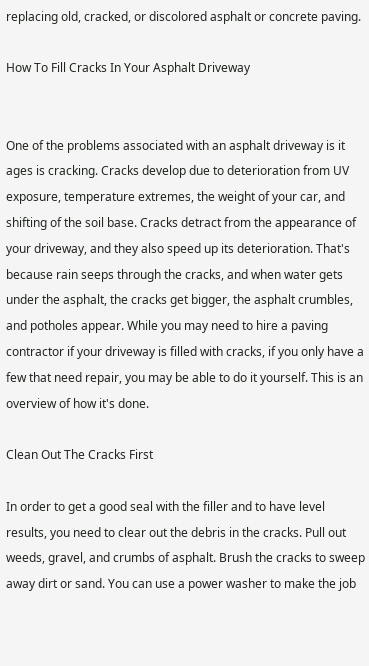replacing old, cracked, or discolored asphalt or concrete paving.

How To Fill Cracks In Your Asphalt Driveway


One of the problems associated with an asphalt driveway is it ages is cracking. Cracks develop due to deterioration from UV exposure, temperature extremes, the weight of your car, and shifting of the soil base. Cracks detract from the appearance of your driveway, and they also speed up its deterioration. That's because rain seeps through the cracks, and when water gets under the asphalt, the cracks get bigger, the asphalt crumbles, and potholes appear. While you may need to hire a paving contractor if your driveway is filled with cracks, if you only have a few that need repair, you may be able to do it yourself. This is an overview of how it's done.

Clean Out The Cracks First

In order to get a good seal with the filler and to have level results, you need to clear out the debris in the cracks. Pull out weeds, gravel, and crumbs of asphalt. Brush the cracks to sweep away dirt or sand. You can use a power washer to make the job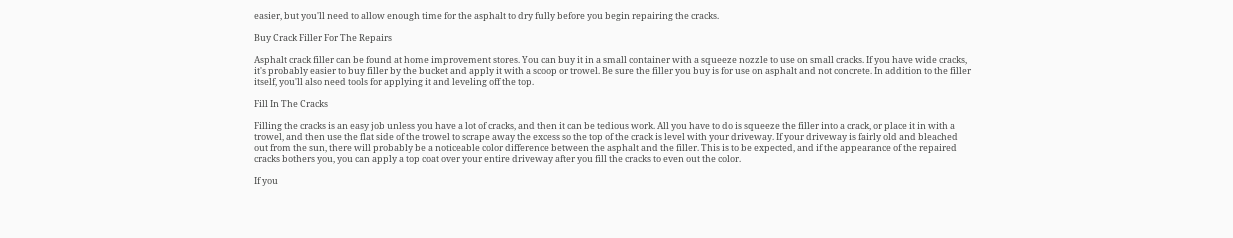easier, but you'll need to allow enough time for the asphalt to dry fully before you begin repairing the cracks.

Buy Crack Filler For The Repairs

Asphalt crack filler can be found at home improvement stores. You can buy it in a small container with a squeeze nozzle to use on small cracks. If you have wide cracks, it's probably easier to buy filler by the bucket and apply it with a scoop or trowel. Be sure the filler you buy is for use on asphalt and not concrete. In addition to the filler itself, you'll also need tools for applying it and leveling off the top.

Fill In The Cracks

Filling the cracks is an easy job unless you have a lot of cracks, and then it can be tedious work. All you have to do is squeeze the filler into a crack, or place it in with a trowel, and then use the flat side of the trowel to scrape away the excess so the top of the crack is level with your driveway. If your driveway is fairly old and bleached out from the sun, there will probably be a noticeable color difference between the asphalt and the filler. This is to be expected, and if the appearance of the repaired cracks bothers you, you can apply a top coat over your entire driveway after you fill the cracks to even out the color.

If you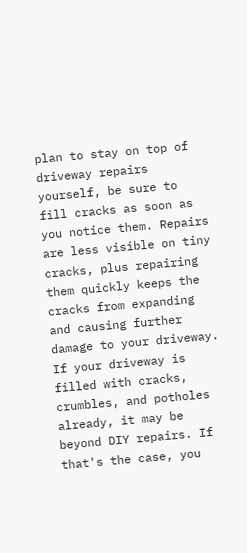plan to stay on top of driveway repairs yourself, be sure to fill cracks as soon as you notice them. Repairs are less visible on tiny cracks, plus repairing them quickly keeps the cracks from expanding and causing further damage to your driveway. If your driveway is filled with cracks, crumbles, and potholes already, it may be beyond DIY repairs. If that's the case, you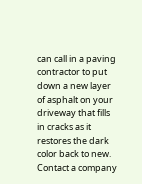can call in a paving contractor to put down a new layer of asphalt on your driveway that fills in cracks as it restores the dark color back to new. Contact a company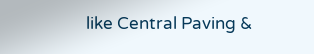like Central Paving &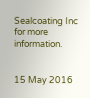Sealcoating Inc for more information.


15 May 2016